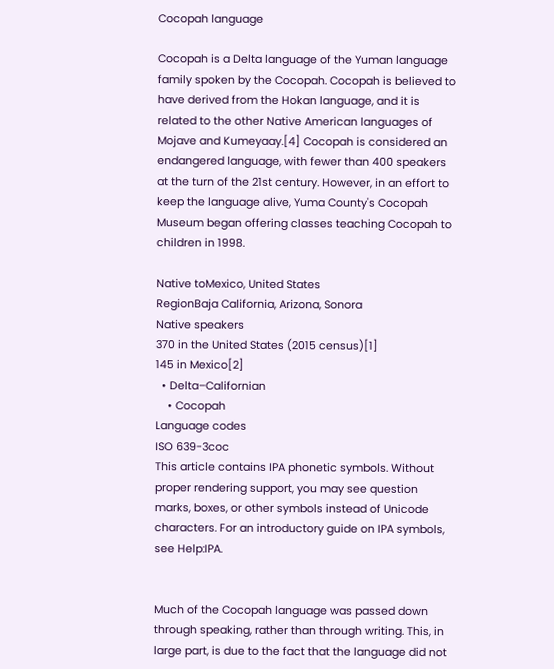Cocopah language

Cocopah is a Delta language of the Yuman language family spoken by the Cocopah. Cocopah is believed to have derived from the Hokan language, and it is related to the other Native American languages of Mojave and Kumeyaay.[4] Cocopah is considered an endangered language, with fewer than 400 speakers at the turn of the 21st century. However, in an effort to keep the language alive, Yuma County's Cocopah Museum began offering classes teaching Cocopah to children in 1998.

Native toMexico, United States
RegionBaja California, Arizona, Sonora
Native speakers
370 in the United States (2015 census)[1]
145 in Mexico[2]
  • Delta–Californian
    • Cocopah
Language codes
ISO 639-3coc
This article contains IPA phonetic symbols. Without proper rendering support, you may see question marks, boxes, or other symbols instead of Unicode characters. For an introductory guide on IPA symbols, see Help:IPA.


Much of the Cocopah language was passed down through speaking, rather than through writing. This, in large part, is due to the fact that the language did not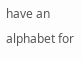have an alphabet for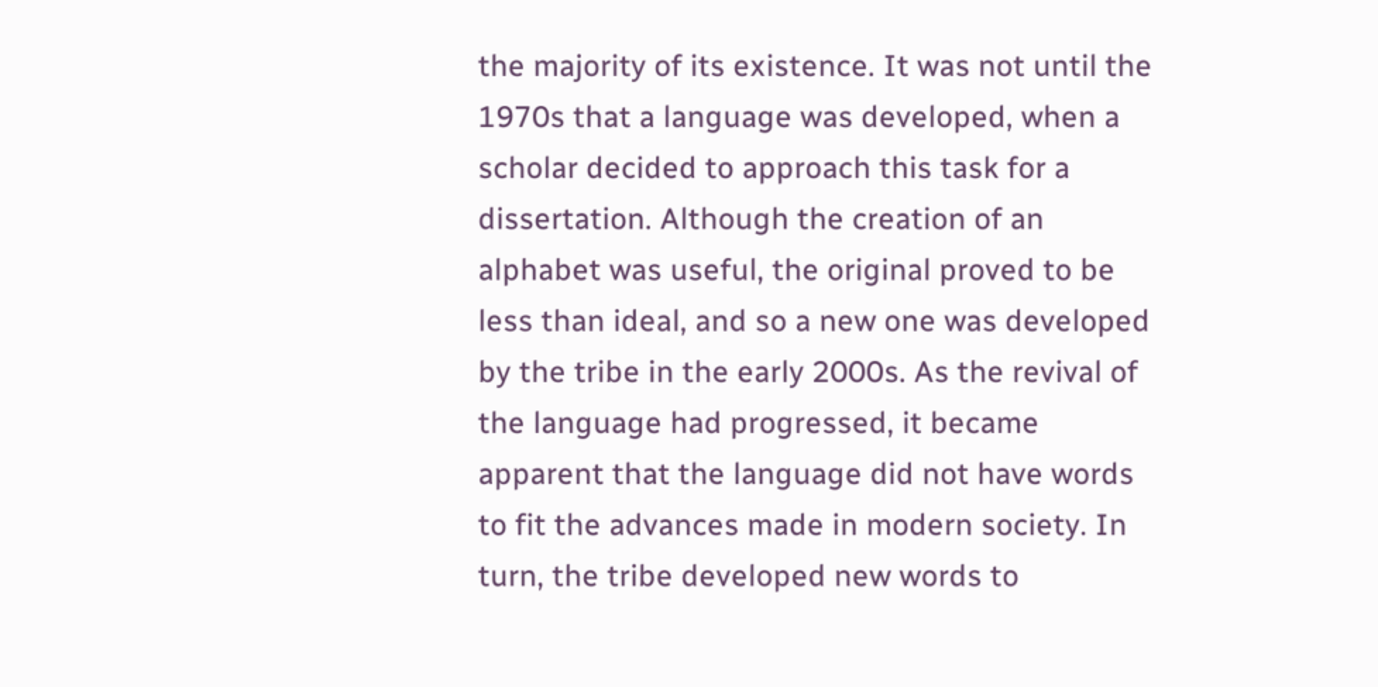the majority of its existence. It was not until the 1970s that a language was developed, when a scholar decided to approach this task for a dissertation. Although the creation of an alphabet was useful, the original proved to be less than ideal, and so a new one was developed by the tribe in the early 2000s. As the revival of the language had progressed, it became apparent that the language did not have words to fit the advances made in modern society. In turn, the tribe developed new words to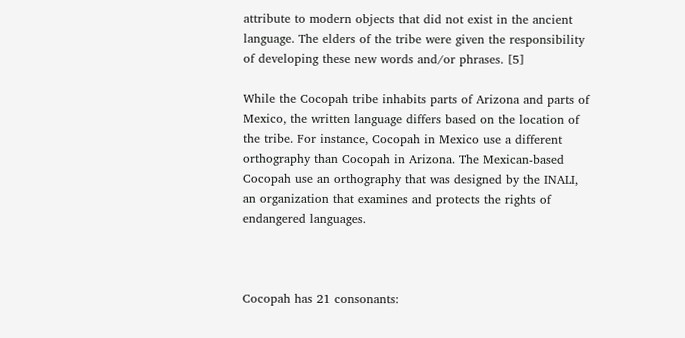attribute to modern objects that did not exist in the ancient language. The elders of the tribe were given the responsibility of developing these new words and/or phrases. [5]

While the Cocopah tribe inhabits parts of Arizona and parts of Mexico, the written language differs based on the location of the tribe. For instance, Cocopah in Mexico use a different orthography than Cocopah in Arizona. The Mexican-based Cocopah use an orthography that was designed by the INALI, an organization that examines and protects the rights of endangered languages.



Cocopah has 21 consonants: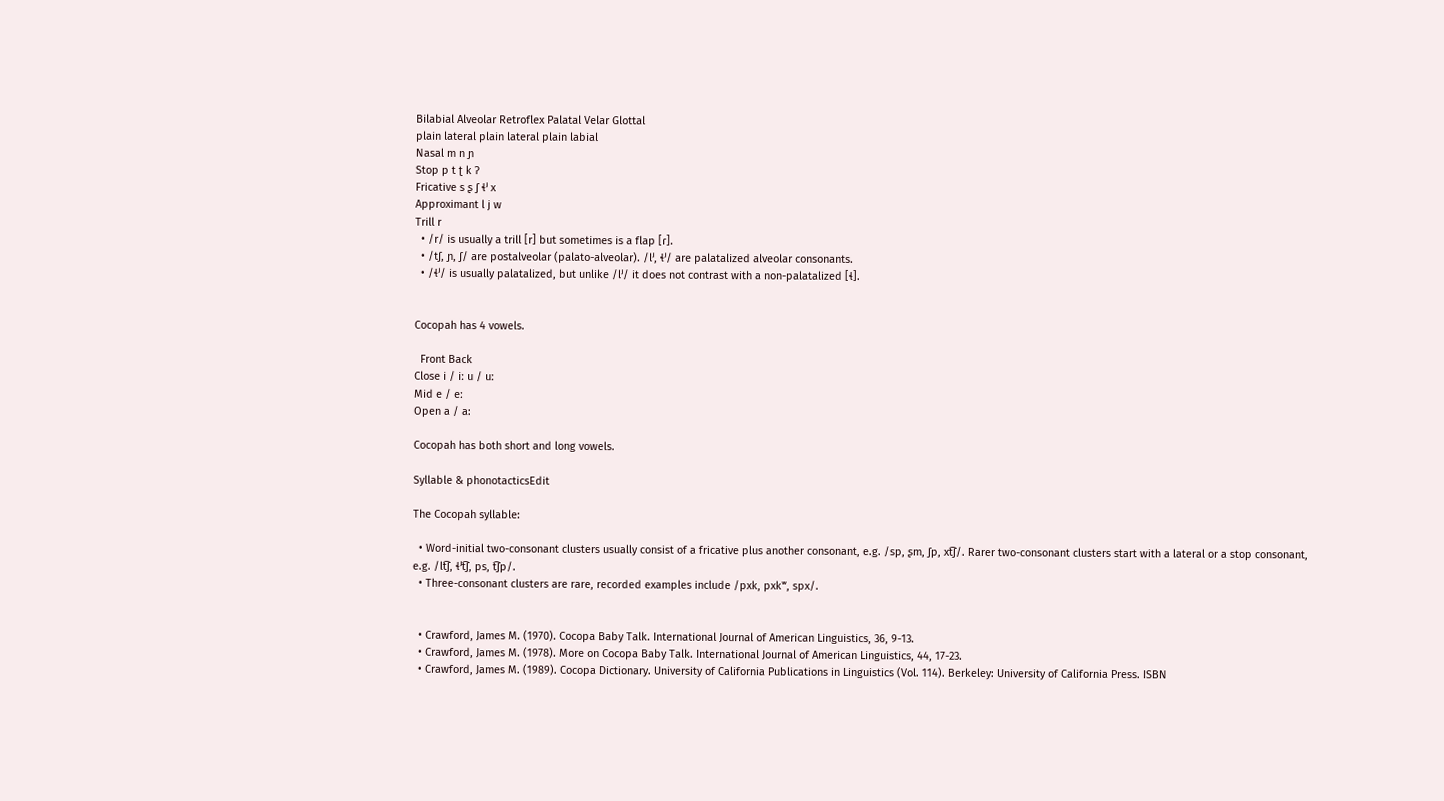Bilabial Alveolar Retroflex Palatal Velar Glottal
plain lateral plain lateral plain labial
Nasal m n ɲ
Stop p t ʈ k ʔ
Fricative s ʂ ʃ ɬʲ x
Approximant l j w
Trill r
  • /r/ is usually a trill [r] but sometimes is a flap [ɾ].
  • /tʃ, ɲ, ʃ/ are postalveolar (palato-alveolar). /lʲ, ɬʲ/ are palatalized alveolar consonants.
  • /ɬʲ/ is usually palatalized, but unlike /lʲ/ it does not contrast with a non-palatalized [ɬ].


Cocopah has 4 vowels.

  Front Back
Close i / iː u / uː
Mid e / eː
Open a / a:

Cocopah has both short and long vowels.

Syllable & phonotacticsEdit

The Cocopah syllable:

  • Word-initial two-consonant clusters usually consist of a fricative plus another consonant, e.g. /sp, ʂm, ʃp, xt͡ʃ/. Rarer two-consonant clusters start with a lateral or a stop consonant, e.g. /lt͡ʃ, ɬʲt͡ʃ, ps, t͡ʃp/.
  • Three-consonant clusters are rare, recorded examples include /pxk, pxkʷ, spx/.


  • Crawford, James M. (1970). Cocopa Baby Talk. International Journal of American Linguistics, 36, 9-13.
  • Crawford, James M. (1978). More on Cocopa Baby Talk. International Journal of American Linguistics, 44, 17-23.
  • Crawford, James M. (1989). Cocopa Dictionary. University of California Publications in Linguistics (Vol. 114). Berkeley: University of California Press. ISBN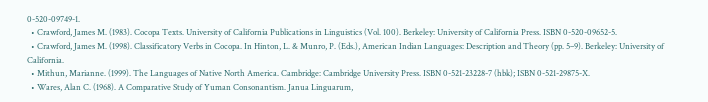0-520-09749-1.
  • Crawford, James M. (1983). Cocopa Texts. University of California Publications in Linguistics (Vol. 100). Berkeley: University of California Press. ISBN 0-520-09652-5.
  • Crawford, James M. (1998). Classificatory Verbs in Cocopa. In Hinton, L. & Munro, P. (Eds.), American Indian Languages: Description and Theory (pp. 5–9). Berkeley: University of California.
  • Mithun, Marianne. (1999). The Languages of Native North America. Cambridge: Cambridge University Press. ISBN 0-521-23228-7 (hbk); ISBN 0-521-29875-X.
  • Wares, Alan C. (1968). A Comparative Study of Yuman Consonantism. Janua Linguarum,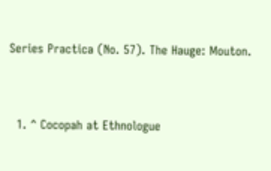Series Practica (No. 57). The Hauge: Mouton.


  1. ^ Cocopah at Ethnologue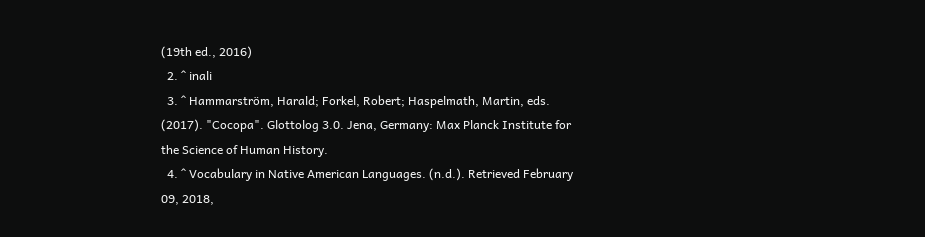(19th ed., 2016)
  2. ^ inali
  3. ^ Hammarström, Harald; Forkel, Robert; Haspelmath, Martin, eds. (2017). "Cocopa". Glottolog 3.0. Jena, Germany: Max Planck Institute for the Science of Human History.
  4. ^ Vocabulary in Native American Languages. (n.d.). Retrieved February 09, 2018,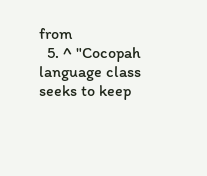from
  5. ^ "Cocopah language class seeks to keep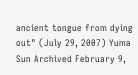ancient tongue from dying out" (July 29, 2007) Yuma Sun Archived February 9,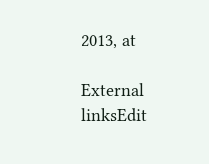2013, at

External linksEdit